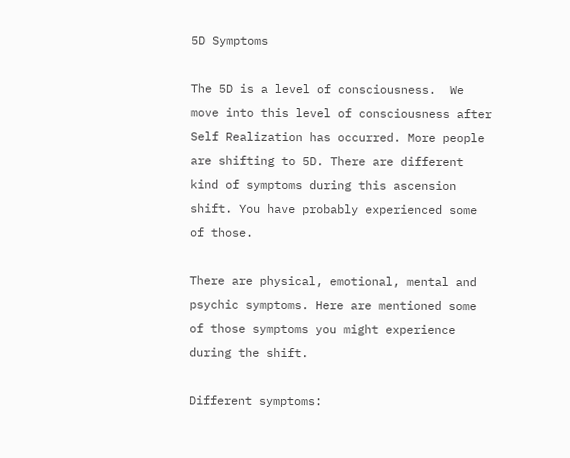5D Symptoms

The 5D is a level of consciousness.  We move into this level of consciousness after Self Realization has occurred. More people are shifting to 5D. There are different kind of symptoms during this ascension shift. You have probably experienced some of those.

There are physical, emotional, mental and psychic symptoms. Here are mentioned some of those symptoms you might experience during the shift.

Different symptoms: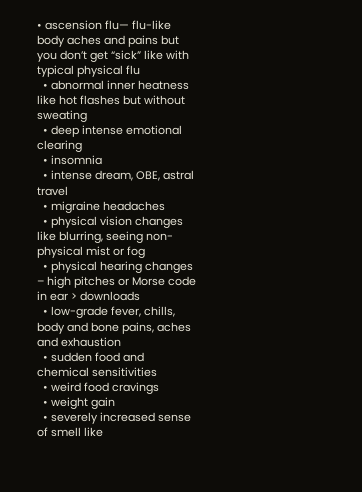• ascension flu— flu-like body aches and pains but you don’t get “sick” like with typical physical flu
  • abnormal inner heatness  like hot flashes but without sweating
  • deep intense emotional clearing
  • insomnia
  • intense dream, OBE, astral travel
  • migraine headaches
  • physical vision changes like blurring, seeing non-physical mist or fog
  • physical hearing changes – high pitches or Morse code in ear > downloads
  • low-grade fever, chills, body and bone pains, aches and exhaustion
  • sudden food and chemical sensitivities
  • weird food cravings
  • weight gain
  • severely increased sense of smell like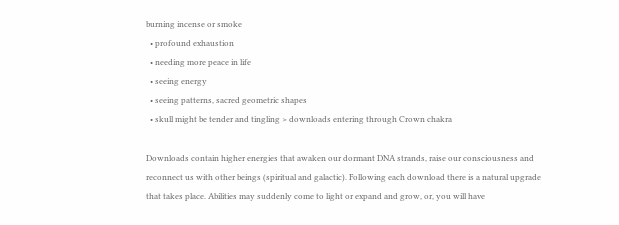burning incense or smoke
  • profound exhaustion
  • needing more peace in life
  • seeing energy
  • seeing patterns, sacred geometric shapes
  • skull might be tender and tingling > downloads entering through Crown chakra

Downloads contain higher energies that awaken our dormant DNA strands, raise our consciousness and reconnect us with other beings (spiritual and galactic). Following each download there is a natural upgrade that takes place. Abilities may suddenly come to light or expand and grow, or, you will have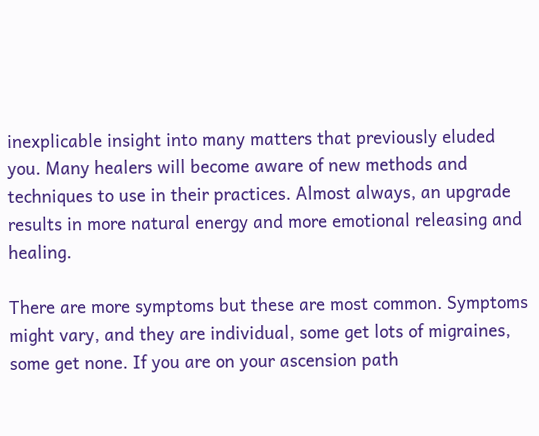inexplicable insight into many matters that previously eluded you. Many healers will become aware of new methods and techniques to use in their practices. Almost always, an upgrade results in more natural energy and more emotional releasing and healing.

There are more symptoms but these are most common. Symptoms might vary, and they are individual, some get lots of migraines, some get none. If you are on your ascension path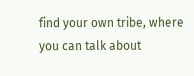find your own tribe, where you can talk about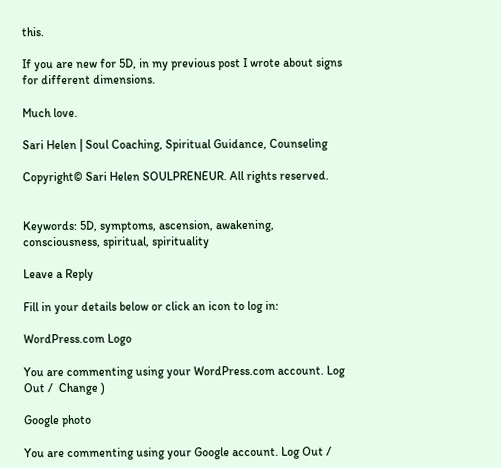this.

If you are new for 5D, in my previous post I wrote about signs for different dimensions.

Much love.

Sari Helen | Soul Coaching, Spiritual Guidance, Counseling

Copyright© Sari Helen SOULPRENEUR. All rights reserved.


Keywords: 5D, symptoms, ascension, awakening, consciousness, spiritual, spirituality

Leave a Reply

Fill in your details below or click an icon to log in:

WordPress.com Logo

You are commenting using your WordPress.com account. Log Out /  Change )

Google photo

You are commenting using your Google account. Log Out /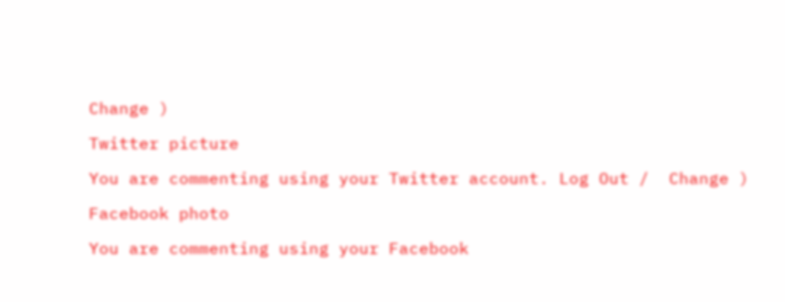Change )

Twitter picture

You are commenting using your Twitter account. Log Out /  Change )

Facebook photo

You are commenting using your Facebook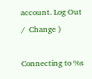account. Log Out /  Change )

Connecting to %s